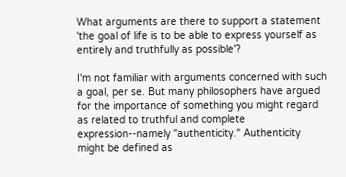What arguments are there to support a statement 'the goal of life is to be able to express yourself as entirely and truthfully as possible'?

I'm not familiar with arguments concerned with such a goal, per se. But many philosophers have argued for the importance of something you might regard as related to truthful and complete expression--namely "authenticity." Authenticity might be defined as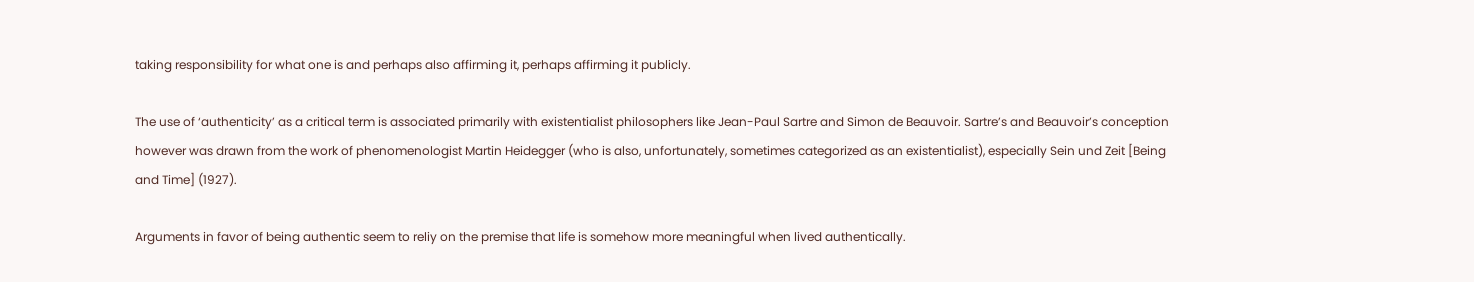taking responsibility for what one is and perhaps also affirming it, perhaps affirming it publicly.

The use of ‘authenticity’ as a critical term is associated primarily with existentialist philosophers like Jean-Paul Sartre and Simon de Beauvoir. Sartre’s and Beauvoir’s conception however was drawn from the work of phenomenologist Martin Heidegger (who is also, unfortunately, sometimes categorized as an existentialist), especially Sein und Zeit [Being and Time] (1927).

Arguments in favor of being authentic seem to reliy on the premise that life is somehow more meaningful when lived authentically.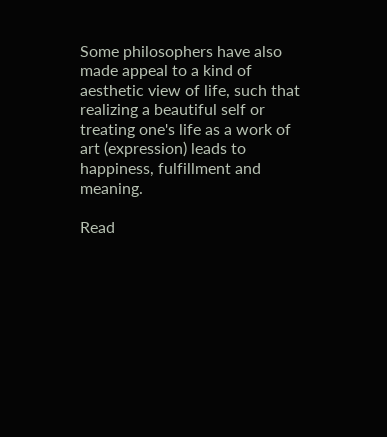Some philosophers have also made appeal to a kind of aesthetic view of life, such that realizing a beautiful self or treating one's life as a work of art (expression) leads to happiness, fulfillment and meaning.

Read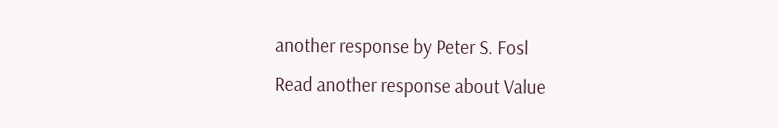another response by Peter S. Fosl
Read another response about Value